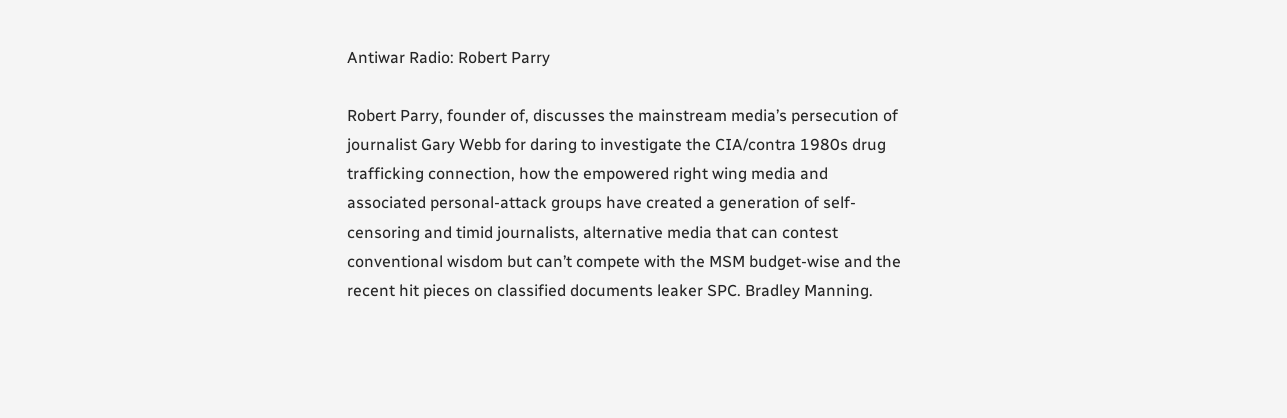Antiwar Radio: Robert Parry

Robert Parry, founder of, discusses the mainstream media’s persecution of journalist Gary Webb for daring to investigate the CIA/contra 1980s drug trafficking connection, how the empowered right wing media and associated personal-attack groups have created a generation of self-censoring and timid journalists, alternative media that can contest conventional wisdom but can’t compete with the MSM budget-wise and the recent hit pieces on classified documents leaker SPC. Bradley Manning.